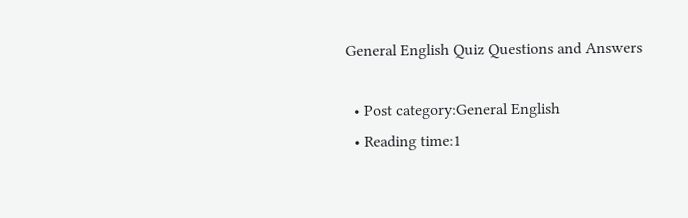General English Quiz Questions and Answers

  • Post category:General English
  • Reading time:1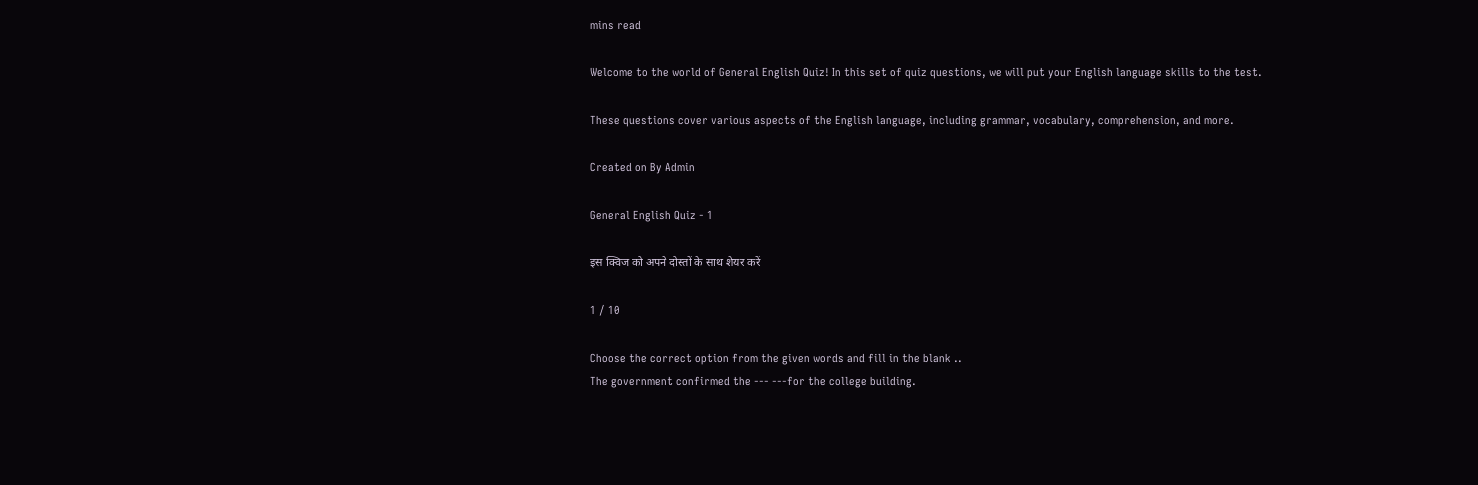mins read

Welcome to the world of General English Quiz! In this set of quiz questions, we will put your English language skills to the test.

These questions cover various aspects of the English language, including grammar, vocabulary, comprehension, and more.

Created on By Admin

General English Quiz - 1

इस क्विज को अपने दोस्तों के साथ शेयर करें

1 / 10

Choose the correct option from the given words and fill in the blank ..
The government confirmed the --- ---for the college building.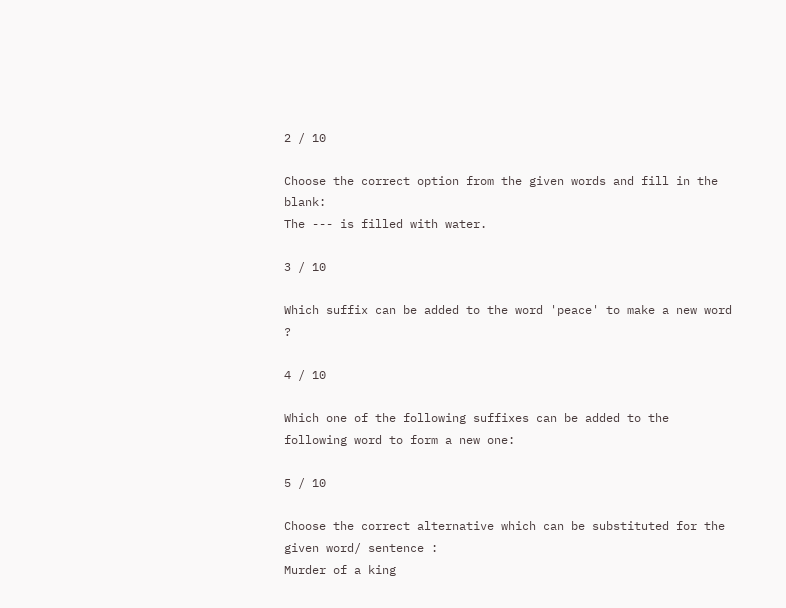2 / 10

Choose the correct option from the given words and fill in the blank:
The --- is filled with water.

3 / 10

Which suffix can be added to the word 'peace' to make a new word ?

4 / 10

Which one of the following suffixes can be added to the following word to form a new one:

5 / 10

Choose the correct alternative which can be substituted for the given word/ sentence :
Murder of a king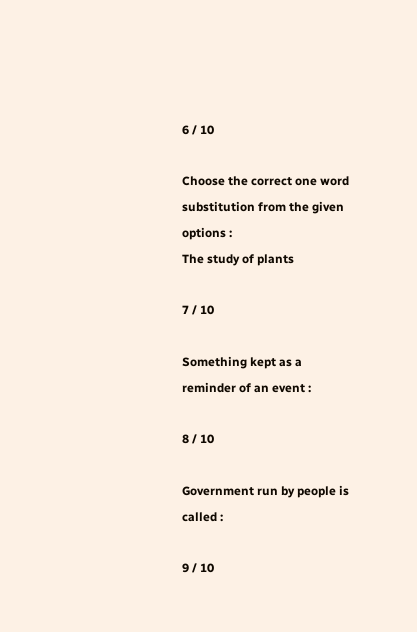6 / 10

Choose the correct one word substitution from the given options :
The study of plants

7 / 10

Something kept as a reminder of an event :

8 / 10

Government run by people is called :

9 / 10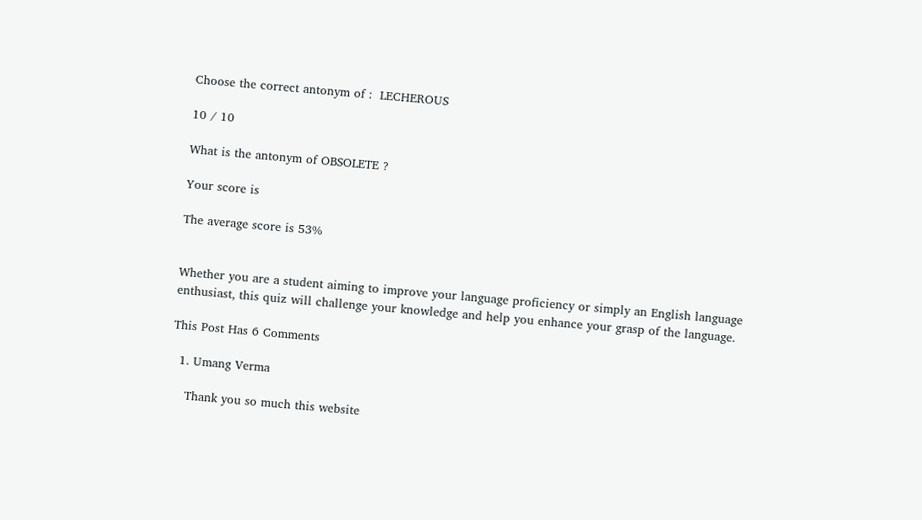Choose the correct antonym of :  LECHEROUS

10 / 10

What is the antonym of OBSOLETE ?

Your score is

The average score is 53%


Whether you are a student aiming to improve your language proficiency or simply an English language enthusiast, this quiz will challenge your knowledge and help you enhance your grasp of the language.

This Post Has 6 Comments

  1. Umang Verma

    Thank you so much this website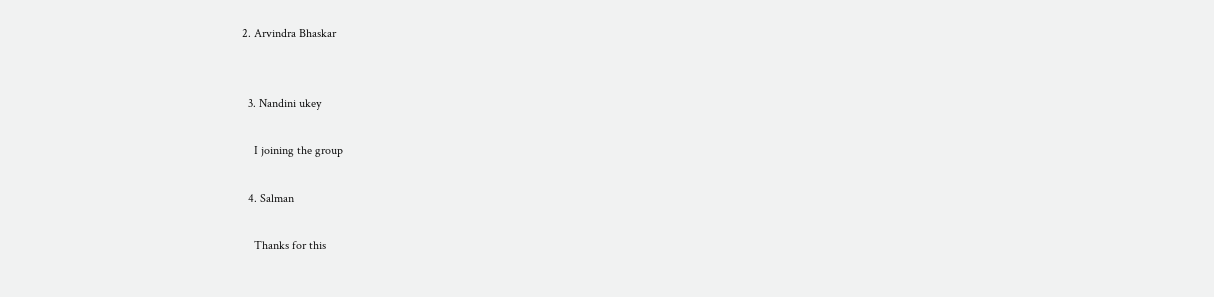2. Arvindra Bhaskar


  3. Nandini ukey

    I joining the group

  4. Salman

    Thanks for this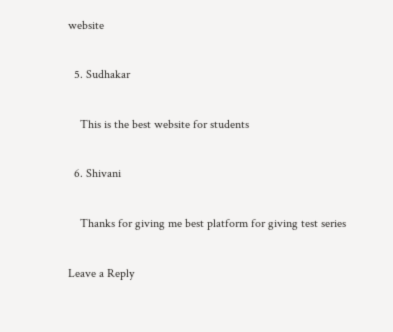website

  5. Sudhakar

    This is the best website for students

  6. Shivani

    Thanks for giving me best platform for giving test series

Leave a Reply